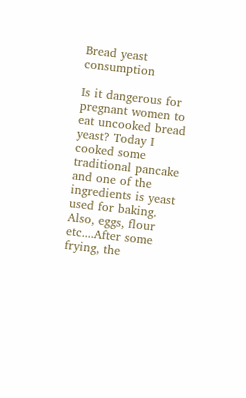Bread yeast consumption

Is it dangerous for pregnant women to eat uncooked bread yeast? Today I cooked some traditional pancake and one of the ingredients is yeast used for baking. Also, eggs, flour etc....After some frying, the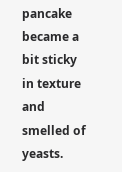pancake became a bit sticky in texture and smelled of yeasts.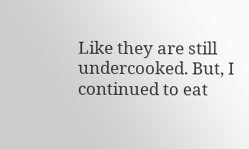Like they are still undercooked. But, I continued to eat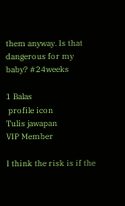them anyway. Is that dangerous for my baby? #24weeks

1 Balas
 profile icon
Tulis jawapan
VIP Member

I think the risk is if the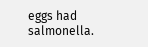eggs had salmonella.